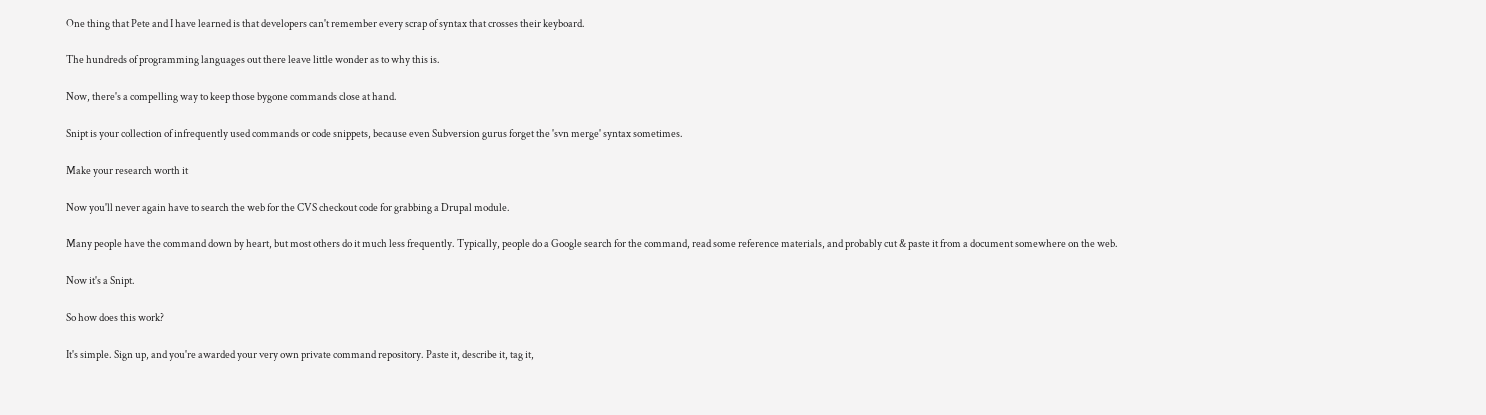One thing that Pete and I have learned is that developers can't remember every scrap of syntax that crosses their keyboard.

The hundreds of programming languages out there leave little wonder as to why this is.

Now, there's a compelling way to keep those bygone commands close at hand.

Snipt is your collection of infrequently used commands or code snippets, because even Subversion gurus forget the 'svn merge' syntax sometimes.

Make your research worth it

Now you'll never again have to search the web for the CVS checkout code for grabbing a Drupal module.

Many people have the command down by heart, but most others do it much less frequently. Typically, people do a Google search for the command, read some reference materials, and probably cut & paste it from a document somewhere on the web.

Now it's a Snipt.

So how does this work?

It's simple. Sign up, and you're awarded your very own private command repository. Paste it, describe it, tag it,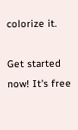colorize it.

Get started now! It's free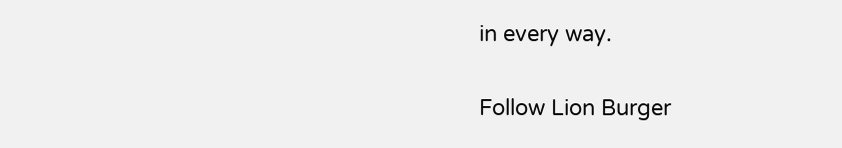in every way.

Follow Lion Burger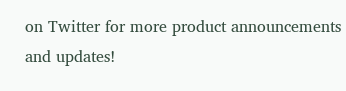on Twitter for more product announcements and updates!